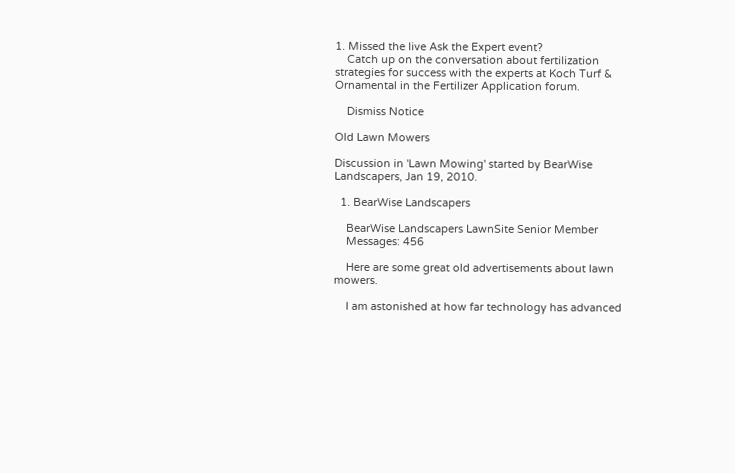1. Missed the live Ask the Expert event?
    Catch up on the conversation about fertilization strategies for success with the experts at Koch Turf & Ornamental in the Fertilizer Application forum.

    Dismiss Notice

Old Lawn Mowers

Discussion in 'Lawn Mowing' started by BearWise Landscapers, Jan 19, 2010.

  1. BearWise Landscapers

    BearWise Landscapers LawnSite Senior Member
    Messages: 456

    Here are some great old advertisements about lawn mowers.

    I am astonished at how far technology has advanced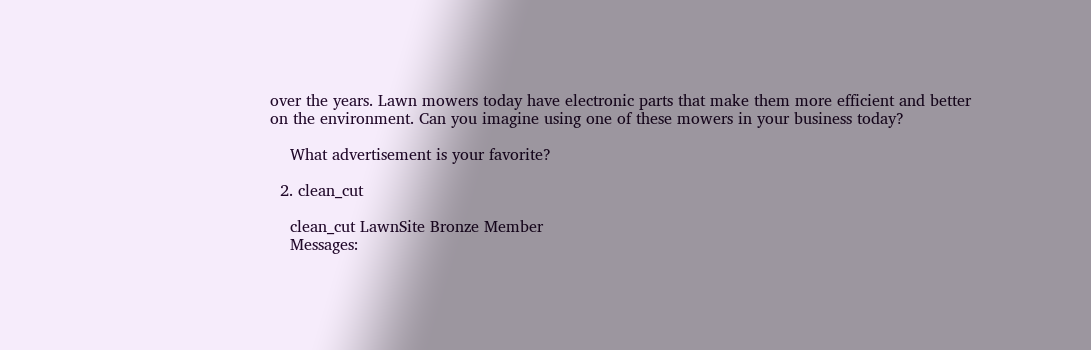over the years. Lawn mowers today have electronic parts that make them more efficient and better on the environment. Can you imagine using one of these mowers in your business today?

    What advertisement is your favorite?

  2. clean_cut

    clean_cut LawnSite Bronze Member
    Messages: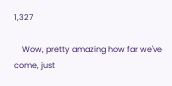1,327

    Wow, pretty amazing how far we've come, just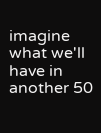imagine what we'll have in another 50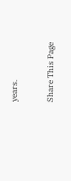years.

Share This Page